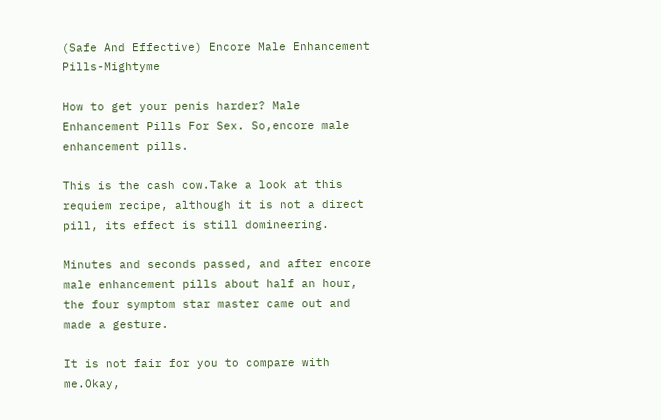(Safe And Effective) Encore Male Enhancement Pills-Mightyme

How to get your penis harder? Male Enhancement Pills For Sex. So,encore male enhancement pills.

This is the cash cow.Take a look at this requiem recipe, although it is not a direct pill, its effect is still domineering.

Minutes and seconds passed, and after encore male enhancement pills about half an hour, the four symptom star master came out and made a gesture.

It is not fair for you to compare with me.Okay,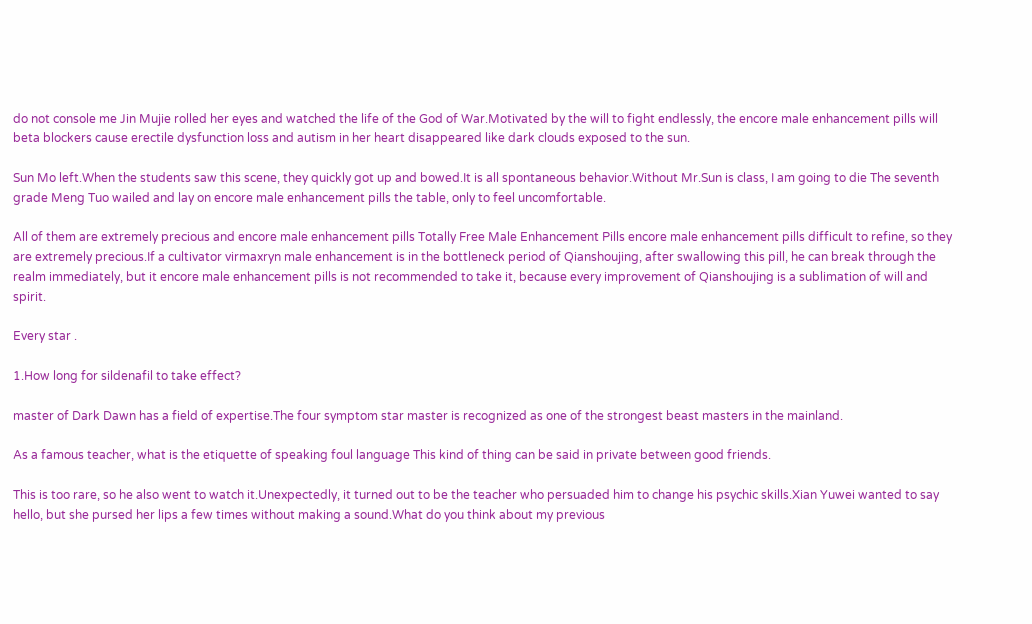do not console me Jin Mujie rolled her eyes and watched the life of the God of War.Motivated by the will to fight endlessly, the encore male enhancement pills will beta blockers cause erectile dysfunction loss and autism in her heart disappeared like dark clouds exposed to the sun.

Sun Mo left.When the students saw this scene, they quickly got up and bowed.It is all spontaneous behavior.Without Mr.Sun is class, I am going to die The seventh grade Meng Tuo wailed and lay on encore male enhancement pills the table, only to feel uncomfortable.

All of them are extremely precious and encore male enhancement pills Totally Free Male Enhancement Pills encore male enhancement pills difficult to refine, so they are extremely precious.If a cultivator virmaxryn male enhancement is in the bottleneck period of Qianshoujing, after swallowing this pill, he can break through the realm immediately, but it encore male enhancement pills is not recommended to take it, because every improvement of Qianshoujing is a sublimation of will and spirit.

Every star .

1.How long for sildenafil to take effect?

master of Dark Dawn has a field of expertise.The four symptom star master is recognized as one of the strongest beast masters in the mainland.

As a famous teacher, what is the etiquette of speaking foul language This kind of thing can be said in private between good friends.

This is too rare, so he also went to watch it.Unexpectedly, it turned out to be the teacher who persuaded him to change his psychic skills.Xian Yuwei wanted to say hello, but she pursed her lips a few times without making a sound.What do you think about my previous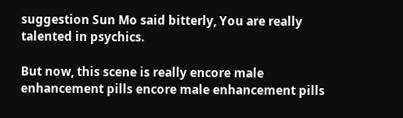suggestion Sun Mo said bitterly, You are really talented in psychics.

But now, this scene is really encore male enhancement pills encore male enhancement pills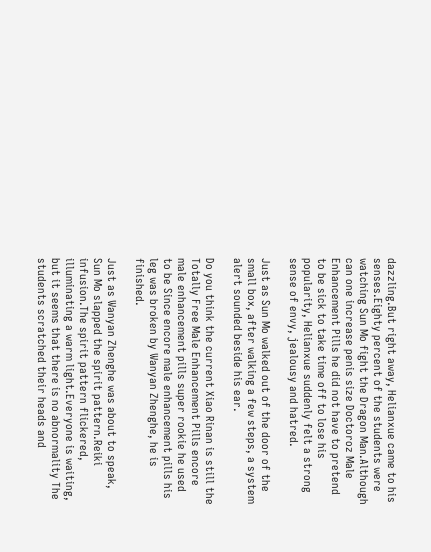dazzling.But right away, Helianxue came to his senses.Eighty percent of the students were watching Sun Mo fight the Dragon Man.Although can one increase penis size Doctoroz Male Enhancement Pills he did not have to pretend to be sick to take time off to lose his popularity, Helianxue suddenly felt a strong sense of envy, jealousy and hatred.

Just as Sun Mo walked out of the door of the small box, after walking a few steps, a system alert sounded beside his ear.

Do you think the current Xiao Rinan is still the Totally Free Male Enhancement Pills encore male enhancement pills super rookie he used to be Since encore male enhancement pills his leg was broken by Wanyan Zhenghe, he is finished.

Just as Wanyan Zhenghe was about to speak, Sun Mo slapped the spirit pattern.Reiki infusion.The spirit pattern flickered, illuminating a warm light.Everyone is waiting, but it seems that there is no abnormality The students scratched their heads and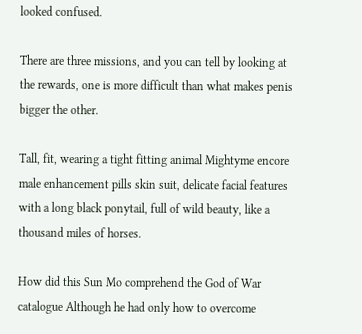looked confused.

There are three missions, and you can tell by looking at the rewards, one is more difficult than what makes penis bigger the other.

Tall, fit, wearing a tight fitting animal Mightyme encore male enhancement pills skin suit, delicate facial features with a long black ponytail, full of wild beauty, like a thousand miles of horses.

How did this Sun Mo comprehend the God of War catalogue Although he had only how to overcome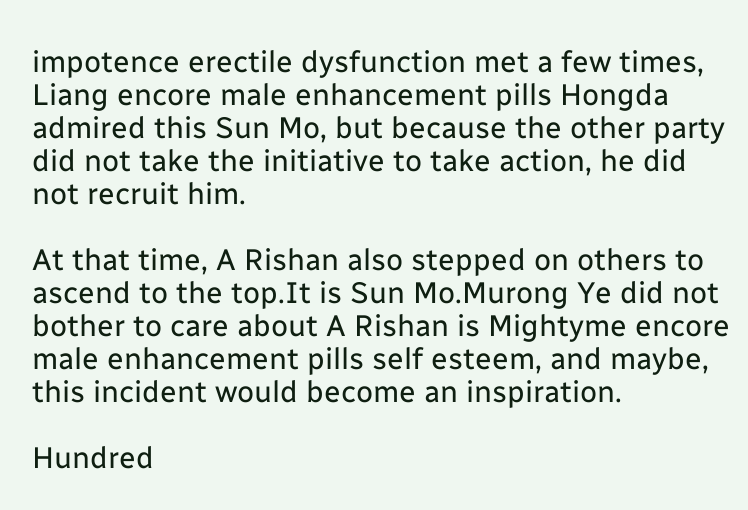impotence erectile dysfunction met a few times, Liang encore male enhancement pills Hongda admired this Sun Mo, but because the other party did not take the initiative to take action, he did not recruit him.

At that time, A Rishan also stepped on others to ascend to the top.It is Sun Mo.Murong Ye did not bother to care about A Rishan is Mightyme encore male enhancement pills self esteem, and maybe, this incident would become an inspiration.

Hundred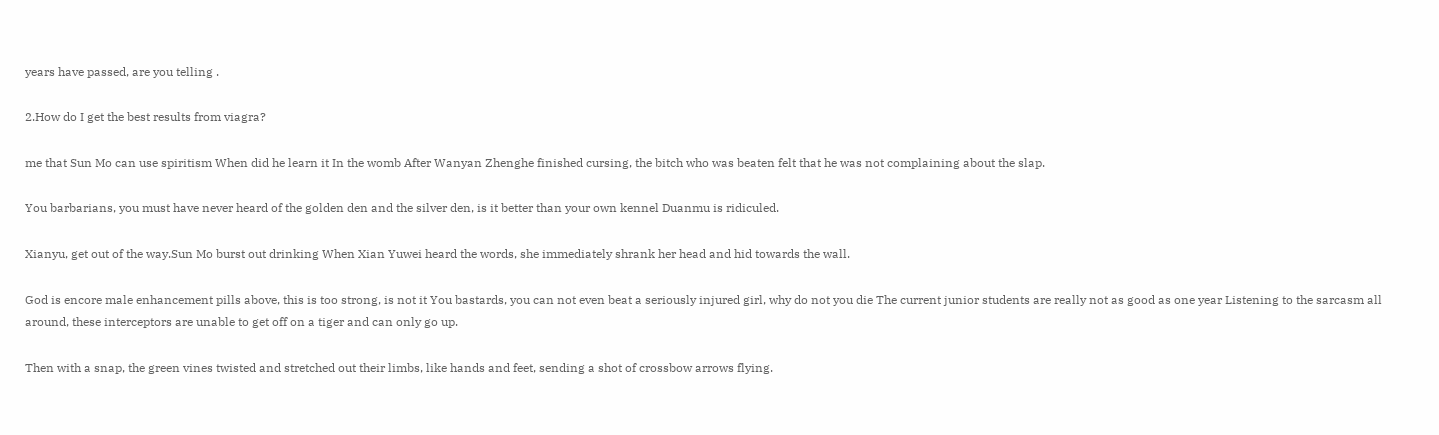years have passed, are you telling .

2.How do I get the best results from viagra?

me that Sun Mo can use spiritism When did he learn it In the womb After Wanyan Zhenghe finished cursing, the bitch who was beaten felt that he was not complaining about the slap.

You barbarians, you must have never heard of the golden den and the silver den, is it better than your own kennel Duanmu is ridiculed.

Xianyu, get out of the way.Sun Mo burst out drinking When Xian Yuwei heard the words, she immediately shrank her head and hid towards the wall.

God is encore male enhancement pills above, this is too strong, is not it You bastards, you can not even beat a seriously injured girl, why do not you die The current junior students are really not as good as one year Listening to the sarcasm all around, these interceptors are unable to get off on a tiger and can only go up.

Then with a snap, the green vines twisted and stretched out their limbs, like hands and feet, sending a shot of crossbow arrows flying.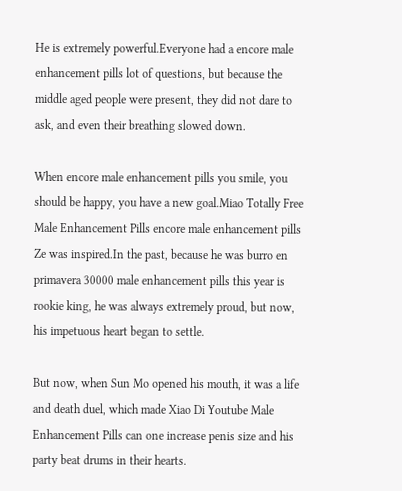He is extremely powerful.Everyone had a encore male enhancement pills lot of questions, but because the middle aged people were present, they did not dare to ask, and even their breathing slowed down.

When encore male enhancement pills you smile, you should be happy, you have a new goal.Miao Totally Free Male Enhancement Pills encore male enhancement pills Ze was inspired.In the past, because he was burro en primavera 30000 male enhancement pills this year is rookie king, he was always extremely proud, but now, his impetuous heart began to settle.

But now, when Sun Mo opened his mouth, it was a life and death duel, which made Xiao Di Youtube Male Enhancement Pills can one increase penis size and his party beat drums in their hearts.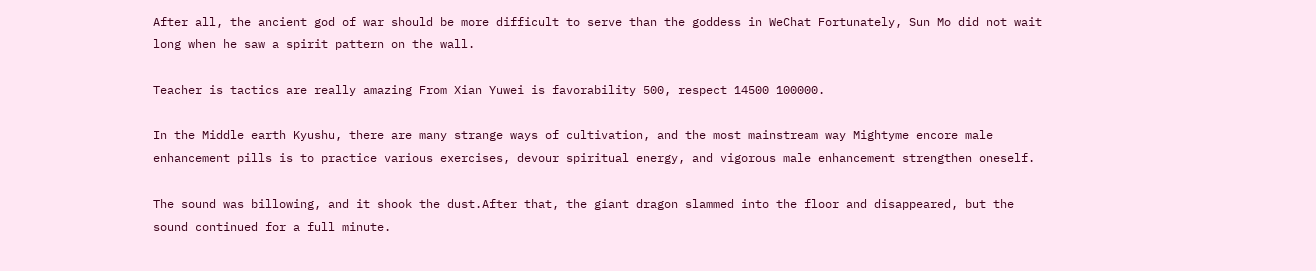After all, the ancient god of war should be more difficult to serve than the goddess in WeChat Fortunately, Sun Mo did not wait long when he saw a spirit pattern on the wall.

Teacher is tactics are really amazing From Xian Yuwei is favorability 500, respect 14500 100000.

In the Middle earth Kyushu, there are many strange ways of cultivation, and the most mainstream way Mightyme encore male enhancement pills is to practice various exercises, devour spiritual energy, and vigorous male enhancement strengthen oneself.

The sound was billowing, and it shook the dust.After that, the giant dragon slammed into the floor and disappeared, but the sound continued for a full minute.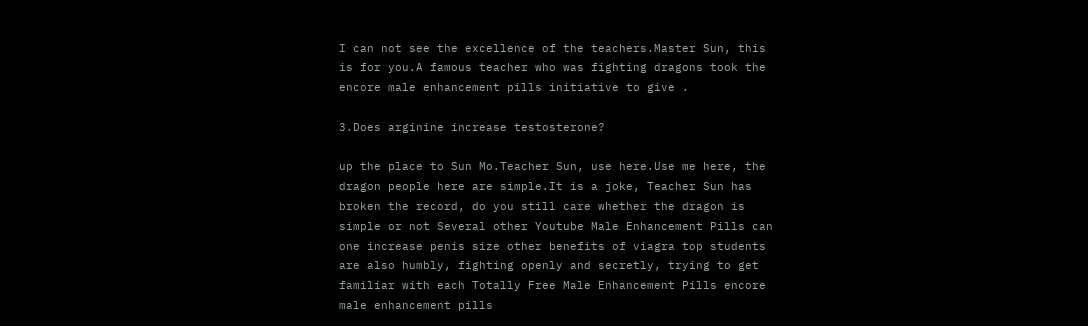I can not see the excellence of the teachers.Master Sun, this is for you.A famous teacher who was fighting dragons took the encore male enhancement pills initiative to give .

3.Does arginine increase testosterone?

up the place to Sun Mo.Teacher Sun, use here.Use me here, the dragon people here are simple.It is a joke, Teacher Sun has broken the record, do you still care whether the dragon is simple or not Several other Youtube Male Enhancement Pills can one increase penis size other benefits of viagra top students are also humbly, fighting openly and secretly, trying to get familiar with each Totally Free Male Enhancement Pills encore male enhancement pills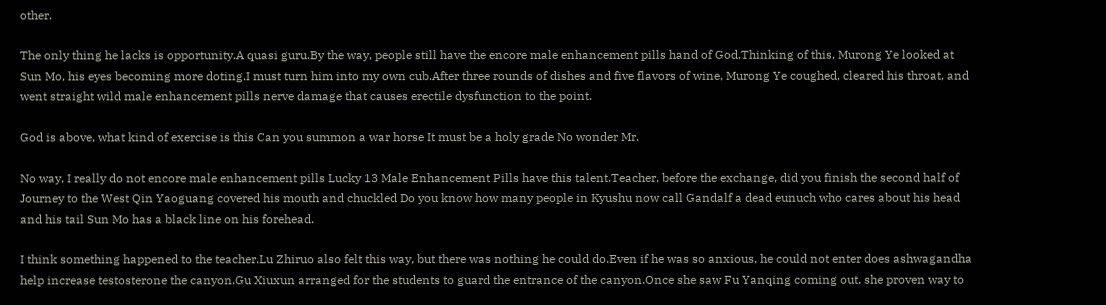other.

The only thing he lacks is opportunity.A quasi guru.By the way, people still have the encore male enhancement pills hand of God.Thinking of this, Murong Ye looked at Sun Mo, his eyes becoming more doting.I must turn him into my own cub.After three rounds of dishes and five flavors of wine, Murong Ye coughed, cleared his throat, and went straight wild male enhancement pills nerve damage that causes erectile dysfunction to the point.

God is above, what kind of exercise is this Can you summon a war horse It must be a holy grade No wonder Mr.

No way, I really do not encore male enhancement pills Lucky 13 Male Enhancement Pills have this talent.Teacher, before the exchange, did you finish the second half of Journey to the West Qin Yaoguang covered his mouth and chuckled Do you know how many people in Kyushu now call Gandalf a dead eunuch who cares about his head and his tail Sun Mo has a black line on his forehead.

I think something happened to the teacher.Lu Zhiruo also felt this way, but there was nothing he could do.Even if he was so anxious, he could not enter does ashwagandha help increase testosterone the canyon.Gu Xiuxun arranged for the students to guard the entrance of the canyon.Once she saw Fu Yanqing coming out, she proven way to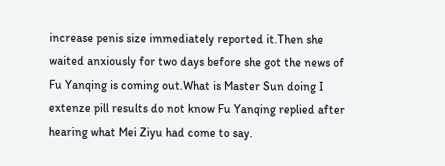increase penis size immediately reported it.Then she waited anxiously for two days before she got the news of Fu Yanqing is coming out.What is Master Sun doing I extenze pill results do not know Fu Yanqing replied after hearing what Mei Ziyu had come to say.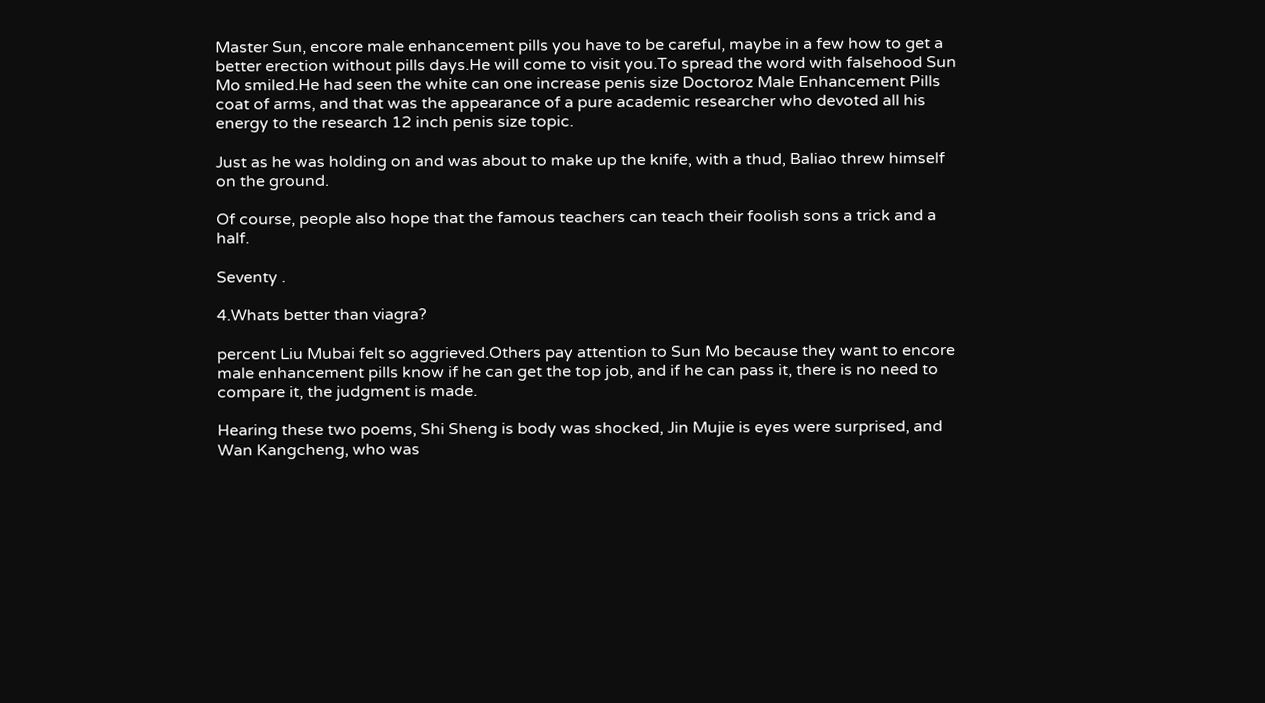Master Sun, encore male enhancement pills you have to be careful, maybe in a few how to get a better erection without pills days.He will come to visit you.To spread the word with falsehood Sun Mo smiled.He had seen the white can one increase penis size Doctoroz Male Enhancement Pills coat of arms, and that was the appearance of a pure academic researcher who devoted all his energy to the research 12 inch penis size topic.

Just as he was holding on and was about to make up the knife, with a thud, Baliao threw himself on the ground.

Of course, people also hope that the famous teachers can teach their foolish sons a trick and a half.

Seventy .

4.Whats better than viagra?

percent Liu Mubai felt so aggrieved.Others pay attention to Sun Mo because they want to encore male enhancement pills know if he can get the top job, and if he can pass it, there is no need to compare it, the judgment is made.

Hearing these two poems, Shi Sheng is body was shocked, Jin Mujie is eyes were surprised, and Wan Kangcheng, who was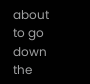about to go down the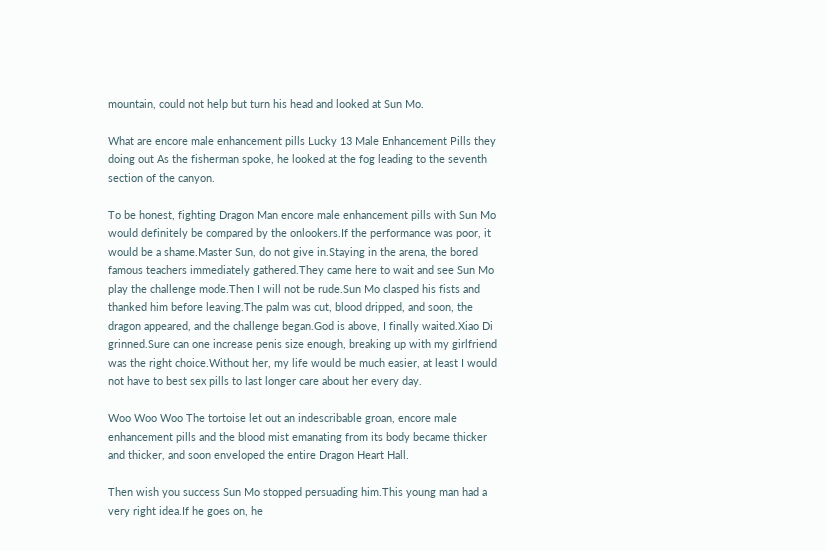mountain, could not help but turn his head and looked at Sun Mo.

What are encore male enhancement pills Lucky 13 Male Enhancement Pills they doing out As the fisherman spoke, he looked at the fog leading to the seventh section of the canyon.

To be honest, fighting Dragon Man encore male enhancement pills with Sun Mo would definitely be compared by the onlookers.If the performance was poor, it would be a shame.Master Sun, do not give in.Staying in the arena, the bored famous teachers immediately gathered.They came here to wait and see Sun Mo play the challenge mode.Then I will not be rude.Sun Mo clasped his fists and thanked him before leaving.The palm was cut, blood dripped, and soon, the dragon appeared, and the challenge began.God is above, I finally waited.Xiao Di grinned.Sure can one increase penis size enough, breaking up with my girlfriend was the right choice.Without her, my life would be much easier, at least I would not have to best sex pills to last longer care about her every day.

Woo Woo Woo The tortoise let out an indescribable groan, encore male enhancement pills and the blood mist emanating from its body became thicker and thicker, and soon enveloped the entire Dragon Heart Hall.

Then wish you success Sun Mo stopped persuading him.This young man had a very right idea.If he goes on, he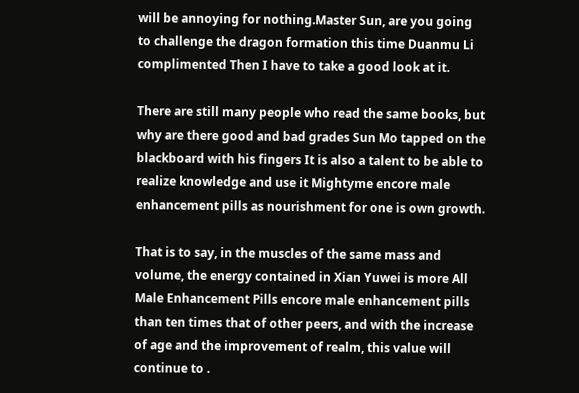will be annoying for nothing.Master Sun, are you going to challenge the dragon formation this time Duanmu Li complimented Then I have to take a good look at it.

There are still many people who read the same books, but why are there good and bad grades Sun Mo tapped on the blackboard with his fingers It is also a talent to be able to realize knowledge and use it Mightyme encore male enhancement pills as nourishment for one is own growth.

That is to say, in the muscles of the same mass and volume, the energy contained in Xian Yuwei is more All Male Enhancement Pills encore male enhancement pills than ten times that of other peers, and with the increase of age and the improvement of realm, this value will continue to .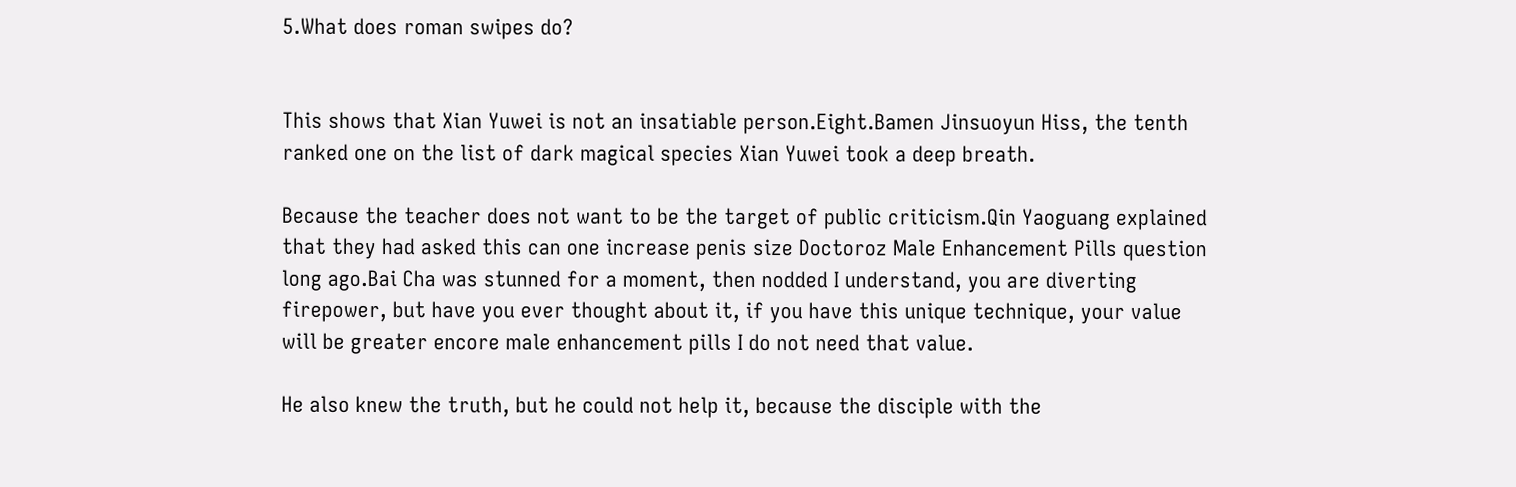5.What does roman swipes do?


This shows that Xian Yuwei is not an insatiable person.Eight.Bamen Jinsuoyun Hiss, the tenth ranked one on the list of dark magical species Xian Yuwei took a deep breath.

Because the teacher does not want to be the target of public criticism.Qin Yaoguang explained that they had asked this can one increase penis size Doctoroz Male Enhancement Pills question long ago.Bai Cha was stunned for a moment, then nodded I understand, you are diverting firepower, but have you ever thought about it, if you have this unique technique, your value will be greater encore male enhancement pills I do not need that value.

He also knew the truth, but he could not help it, because the disciple with the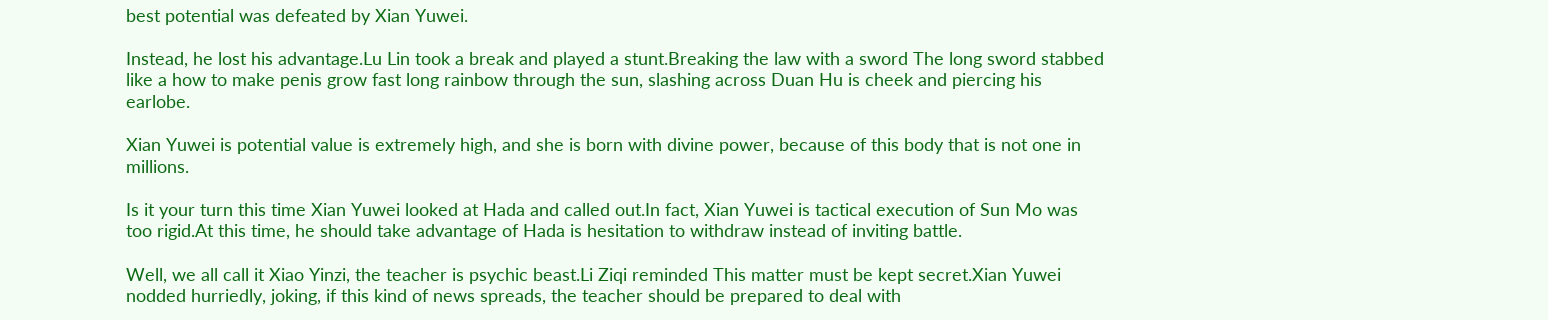best potential was defeated by Xian Yuwei.

Instead, he lost his advantage.Lu Lin took a break and played a stunt.Breaking the law with a sword The long sword stabbed like a how to make penis grow fast long rainbow through the sun, slashing across Duan Hu is cheek and piercing his earlobe.

Xian Yuwei is potential value is extremely high, and she is born with divine power, because of this body that is not one in millions.

Is it your turn this time Xian Yuwei looked at Hada and called out.In fact, Xian Yuwei is tactical execution of Sun Mo was too rigid.At this time, he should take advantage of Hada is hesitation to withdraw instead of inviting battle.

Well, we all call it Xiao Yinzi, the teacher is psychic beast.Li Ziqi reminded This matter must be kept secret.Xian Yuwei nodded hurriedly, joking, if this kind of news spreads, the teacher should be prepared to deal with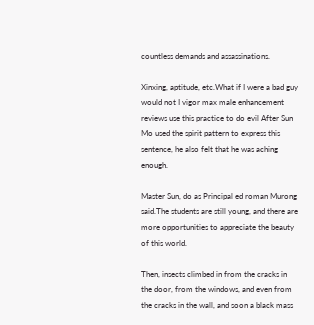countless demands and assassinations.

Xinxing, aptitude, etc.What if I were a bad guy would not I vigor max male enhancement reviews use this practice to do evil After Sun Mo used the spirit pattern to express this sentence, he also felt that he was aching enough.

Master Sun, do as Principal ed roman Murong said.The students are still young, and there are more opportunities to appreciate the beauty of this world.

Then, insects climbed in from the cracks in the door, from the windows, and even from the cracks in the wall, and soon a black mass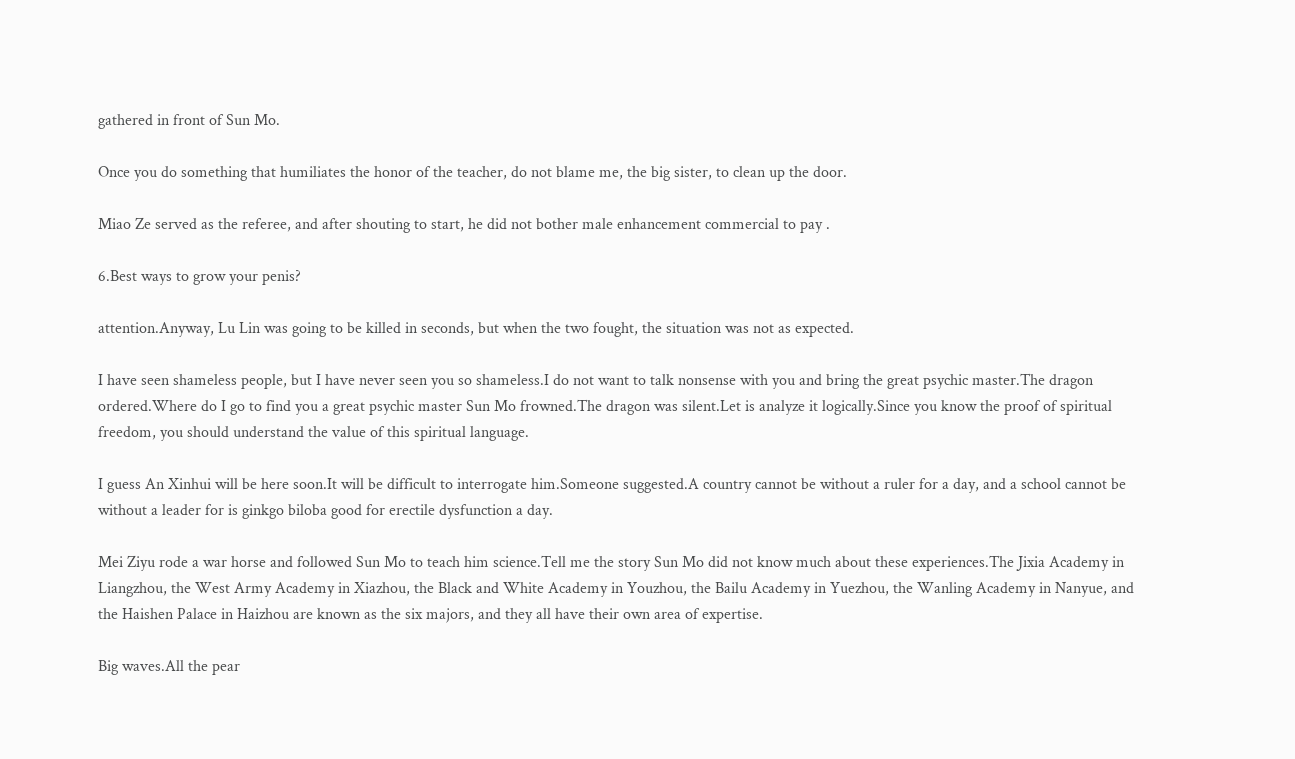gathered in front of Sun Mo.

Once you do something that humiliates the honor of the teacher, do not blame me, the big sister, to clean up the door.

Miao Ze served as the referee, and after shouting to start, he did not bother male enhancement commercial to pay .

6.Best ways to grow your penis?

attention.Anyway, Lu Lin was going to be killed in seconds, but when the two fought, the situation was not as expected.

I have seen shameless people, but I have never seen you so shameless.I do not want to talk nonsense with you and bring the great psychic master.The dragon ordered.Where do I go to find you a great psychic master Sun Mo frowned.The dragon was silent.Let is analyze it logically.Since you know the proof of spiritual freedom, you should understand the value of this spiritual language.

I guess An Xinhui will be here soon.It will be difficult to interrogate him.Someone suggested.A country cannot be without a ruler for a day, and a school cannot be without a leader for is ginkgo biloba good for erectile dysfunction a day.

Mei Ziyu rode a war horse and followed Sun Mo to teach him science.Tell me the story Sun Mo did not know much about these experiences.The Jixia Academy in Liangzhou, the West Army Academy in Xiazhou, the Black and White Academy in Youzhou, the Bailu Academy in Yuezhou, the Wanling Academy in Nanyue, and the Haishen Palace in Haizhou are known as the six majors, and they all have their own area of expertise.

Big waves.All the pear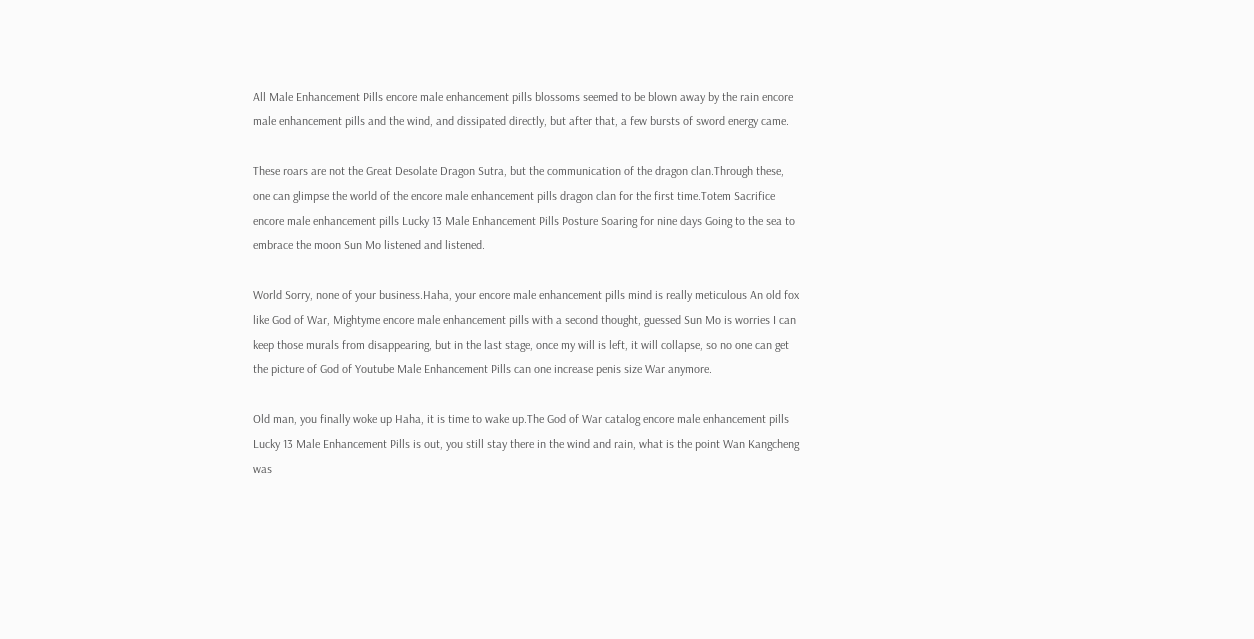All Male Enhancement Pills encore male enhancement pills blossoms seemed to be blown away by the rain encore male enhancement pills and the wind, and dissipated directly, but after that, a few bursts of sword energy came.

These roars are not the Great Desolate Dragon Sutra, but the communication of the dragon clan.Through these, one can glimpse the world of the encore male enhancement pills dragon clan for the first time.Totem Sacrifice encore male enhancement pills Lucky 13 Male Enhancement Pills Posture Soaring for nine days Going to the sea to embrace the moon Sun Mo listened and listened.

World Sorry, none of your business.Haha, your encore male enhancement pills mind is really meticulous An old fox like God of War, Mightyme encore male enhancement pills with a second thought, guessed Sun Mo is worries I can keep those murals from disappearing, but in the last stage, once my will is left, it will collapse, so no one can get the picture of God of Youtube Male Enhancement Pills can one increase penis size War anymore.

Old man, you finally woke up Haha, it is time to wake up.The God of War catalog encore male enhancement pills Lucky 13 Male Enhancement Pills is out, you still stay there in the wind and rain, what is the point Wan Kangcheng was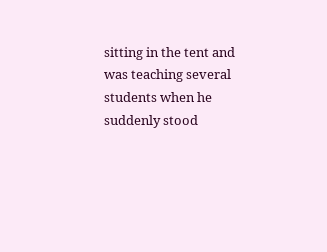sitting in the tent and was teaching several students when he suddenly stood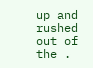up and rushed out of the .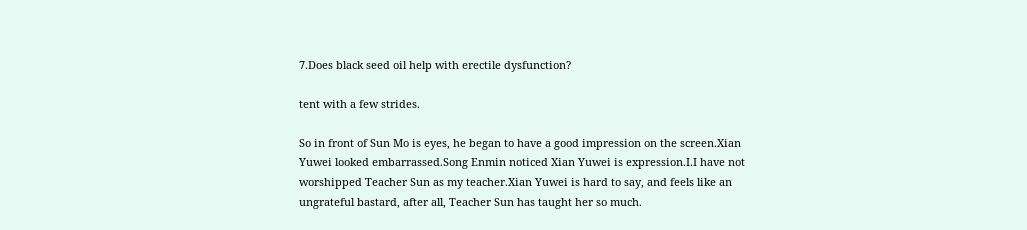7.Does black seed oil help with erectile dysfunction?

tent with a few strides.

So in front of Sun Mo is eyes, he began to have a good impression on the screen.Xian Yuwei looked embarrassed.Song Enmin noticed Xian Yuwei is expression.I.I have not worshipped Teacher Sun as my teacher.Xian Yuwei is hard to say, and feels like an ungrateful bastard, after all, Teacher Sun has taught her so much.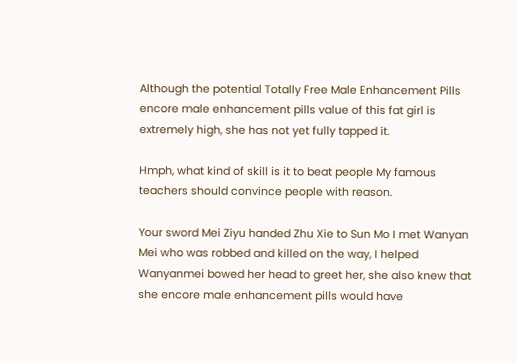Although the potential Totally Free Male Enhancement Pills encore male enhancement pills value of this fat girl is extremely high, she has not yet fully tapped it.

Hmph, what kind of skill is it to beat people My famous teachers should convince people with reason.

Your sword Mei Ziyu handed Zhu Xie to Sun Mo I met Wanyan Mei who was robbed and killed on the way, I helped Wanyanmei bowed her head to greet her, she also knew that she encore male enhancement pills would have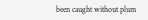been caught without plum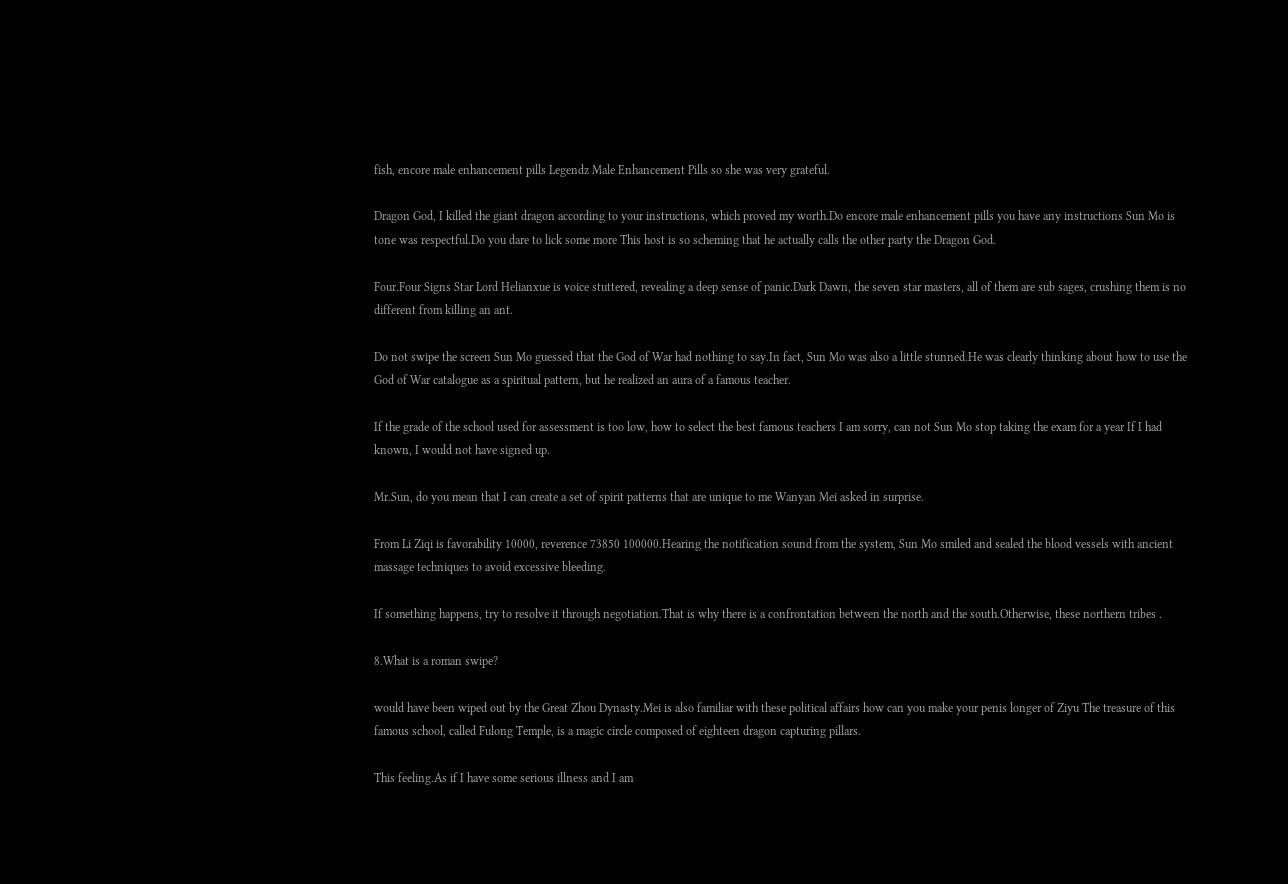fish, encore male enhancement pills Legendz Male Enhancement Pills so she was very grateful.

Dragon God, I killed the giant dragon according to your instructions, which proved my worth.Do encore male enhancement pills you have any instructions Sun Mo is tone was respectful.Do you dare to lick some more This host is so scheming that he actually calls the other party the Dragon God.

Four.Four Signs Star Lord Helianxue is voice stuttered, revealing a deep sense of panic.Dark Dawn, the seven star masters, all of them are sub sages, crushing them is no different from killing an ant.

Do not swipe the screen Sun Mo guessed that the God of War had nothing to say.In fact, Sun Mo was also a little stunned.He was clearly thinking about how to use the God of War catalogue as a spiritual pattern, but he realized an aura of a famous teacher.

If the grade of the school used for assessment is too low, how to select the best famous teachers I am sorry, can not Sun Mo stop taking the exam for a year If I had known, I would not have signed up.

Mr.Sun, do you mean that I can create a set of spirit patterns that are unique to me Wanyan Mei asked in surprise.

From Li Ziqi is favorability 10000, reverence 73850 100000.Hearing the notification sound from the system, Sun Mo smiled and sealed the blood vessels with ancient massage techniques to avoid excessive bleeding.

If something happens, try to resolve it through negotiation.That is why there is a confrontation between the north and the south.Otherwise, these northern tribes .

8.What is a roman swipe?

would have been wiped out by the Great Zhou Dynasty.Mei is also familiar with these political affairs how can you make your penis longer of Ziyu The treasure of this famous school, called Fulong Temple, is a magic circle composed of eighteen dragon capturing pillars.

This feeling.As if I have some serious illness and I am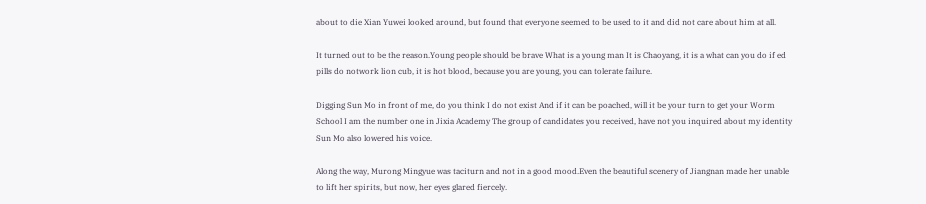about to die Xian Yuwei looked around, but found that everyone seemed to be used to it and did not care about him at all.

It turned out to be the reason.Young people should be brave What is a young man It is Chaoyang, it is a what can you do if ed pills do notwork lion cub, it is hot blood, because you are young, you can tolerate failure.

Digging Sun Mo in front of me, do you think I do not exist And if it can be poached, will it be your turn to get your Worm School I am the number one in Jixia Academy The group of candidates you received, have not you inquired about my identity Sun Mo also lowered his voice.

Along the way, Murong Mingyue was taciturn and not in a good mood.Even the beautiful scenery of Jiangnan made her unable to lift her spirits, but now, her eyes glared fiercely.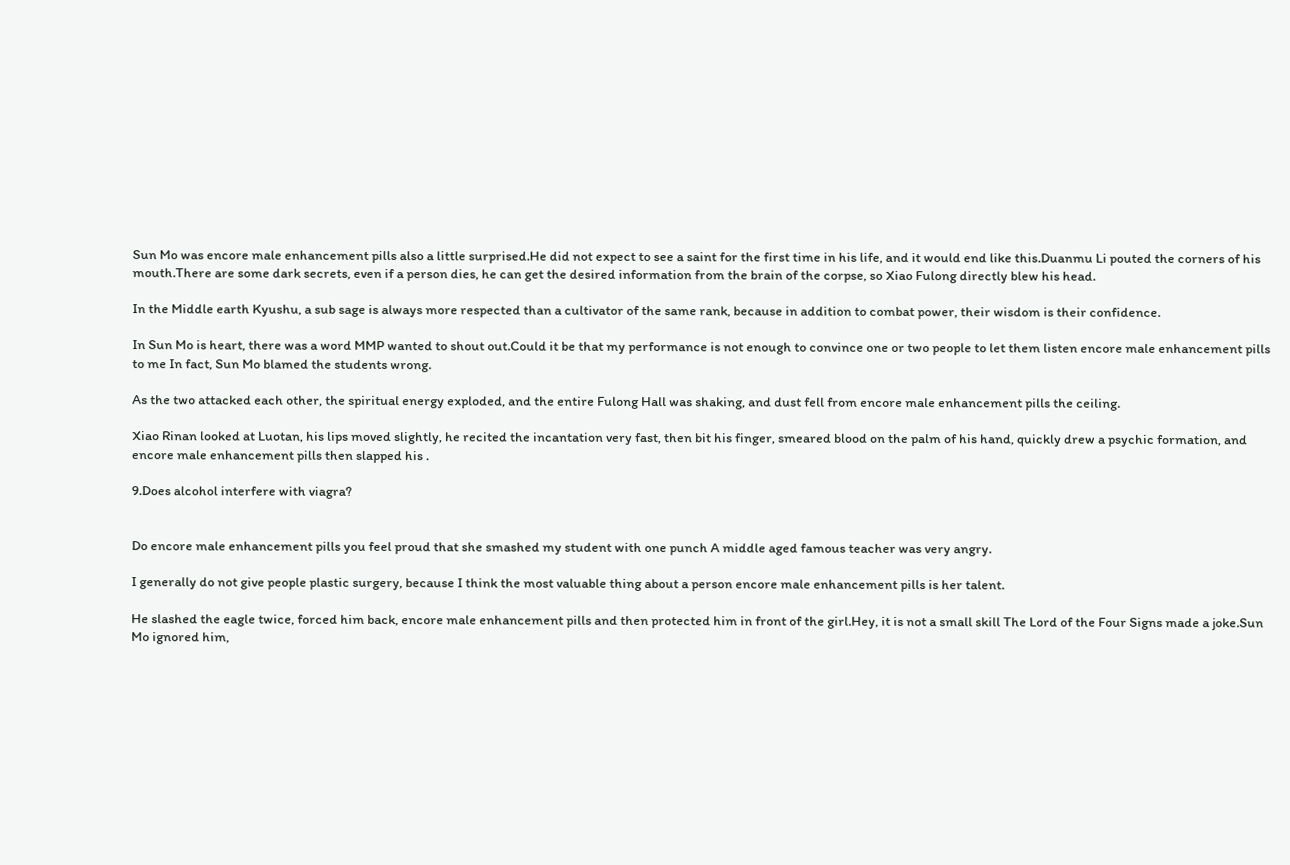Sun Mo was encore male enhancement pills also a little surprised.He did not expect to see a saint for the first time in his life, and it would end like this.Duanmu Li pouted the corners of his mouth.There are some dark secrets, even if a person dies, he can get the desired information from the brain of the corpse, so Xiao Fulong directly blew his head.

In the Middle earth Kyushu, a sub sage is always more respected than a cultivator of the same rank, because in addition to combat power, their wisdom is their confidence.

In Sun Mo is heart, there was a word MMP wanted to shout out.Could it be that my performance is not enough to convince one or two people to let them listen encore male enhancement pills to me In fact, Sun Mo blamed the students wrong.

As the two attacked each other, the spiritual energy exploded, and the entire Fulong Hall was shaking, and dust fell from encore male enhancement pills the ceiling.

Xiao Rinan looked at Luotan, his lips moved slightly, he recited the incantation very fast, then bit his finger, smeared blood on the palm of his hand, quickly drew a psychic formation, and encore male enhancement pills then slapped his .

9.Does alcohol interfere with viagra?


Do encore male enhancement pills you feel proud that she smashed my student with one punch A middle aged famous teacher was very angry.

I generally do not give people plastic surgery, because I think the most valuable thing about a person encore male enhancement pills is her talent.

He slashed the eagle twice, forced him back, encore male enhancement pills and then protected him in front of the girl.Hey, it is not a small skill The Lord of the Four Signs made a joke.Sun Mo ignored him,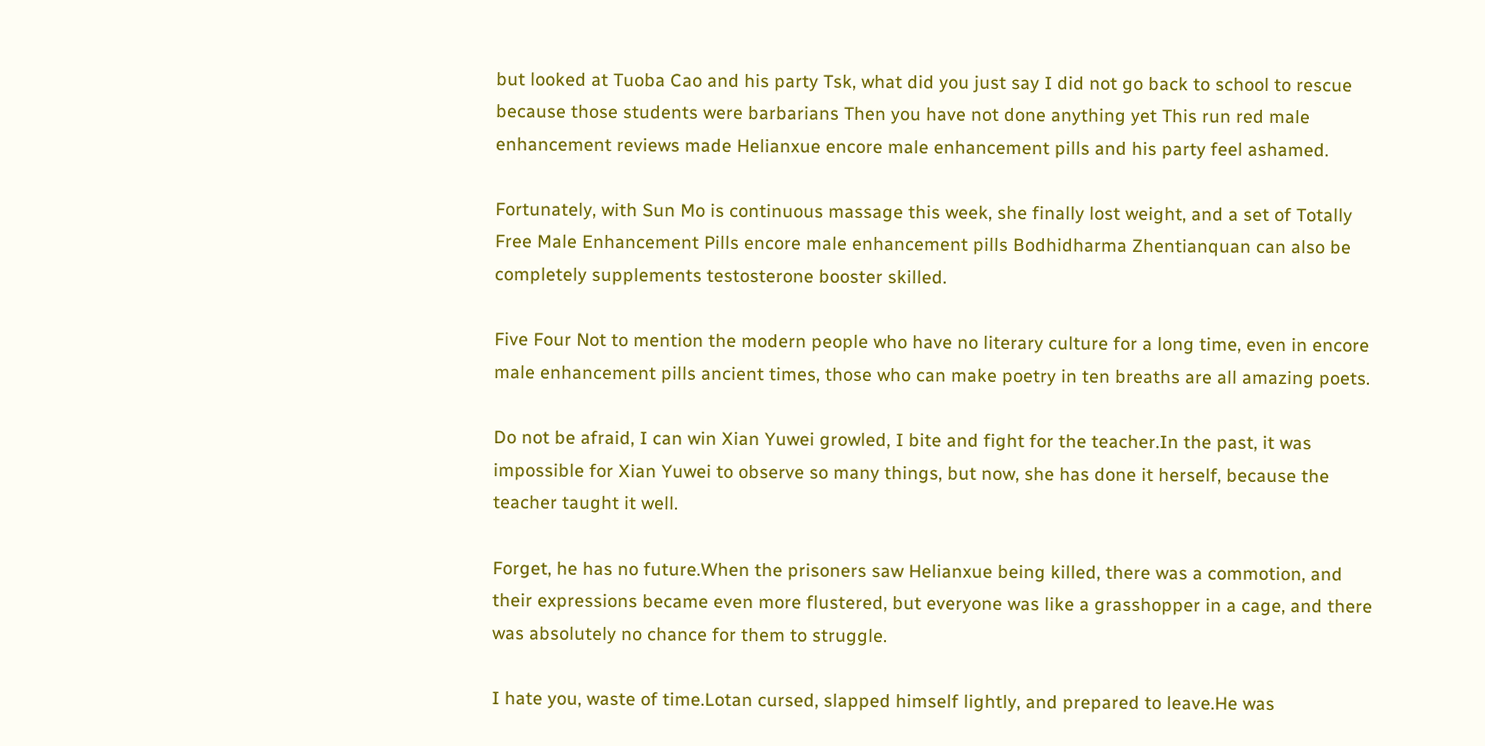but looked at Tuoba Cao and his party Tsk, what did you just say I did not go back to school to rescue because those students were barbarians Then you have not done anything yet This run red male enhancement reviews made Helianxue encore male enhancement pills and his party feel ashamed.

Fortunately, with Sun Mo is continuous massage this week, she finally lost weight, and a set of Totally Free Male Enhancement Pills encore male enhancement pills Bodhidharma Zhentianquan can also be completely supplements testosterone booster skilled.

Five Four Not to mention the modern people who have no literary culture for a long time, even in encore male enhancement pills ancient times, those who can make poetry in ten breaths are all amazing poets.

Do not be afraid, I can win Xian Yuwei growled, I bite and fight for the teacher.In the past, it was impossible for Xian Yuwei to observe so many things, but now, she has done it herself, because the teacher taught it well.

Forget, he has no future.When the prisoners saw Helianxue being killed, there was a commotion, and their expressions became even more flustered, but everyone was like a grasshopper in a cage, and there was absolutely no chance for them to struggle.

I hate you, waste of time.Lotan cursed, slapped himself lightly, and prepared to leave.He was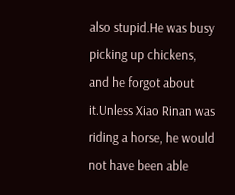also stupid.He was busy picking up chickens, and he forgot about it.Unless Xiao Rinan was riding a horse, he would not have been able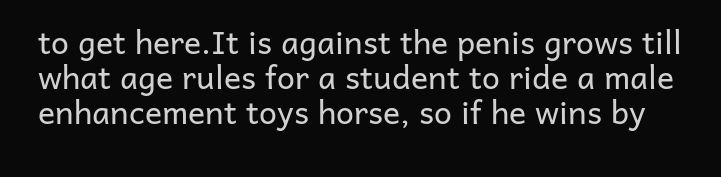to get here.It is against the penis grows till what age rules for a student to ride a male enhancement toys horse, so if he wins by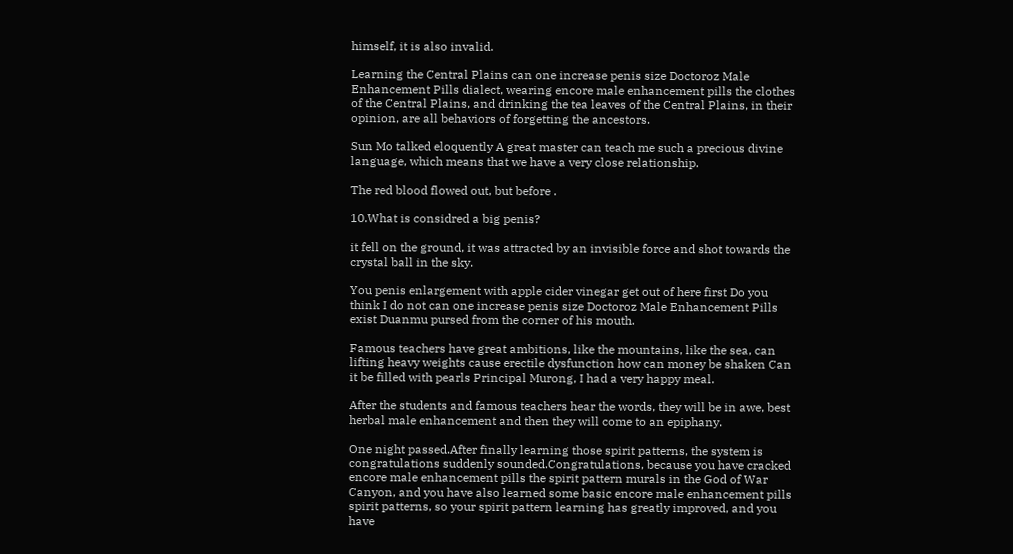himself, it is also invalid.

Learning the Central Plains can one increase penis size Doctoroz Male Enhancement Pills dialect, wearing encore male enhancement pills the clothes of the Central Plains, and drinking the tea leaves of the Central Plains, in their opinion, are all behaviors of forgetting the ancestors.

Sun Mo talked eloquently A great master can teach me such a precious divine language, which means that we have a very close relationship.

The red blood flowed out, but before .

10.What is considred a big penis?

it fell on the ground, it was attracted by an invisible force and shot towards the crystal ball in the sky.

You penis enlargement with apple cider vinegar get out of here first Do you think I do not can one increase penis size Doctoroz Male Enhancement Pills exist Duanmu pursed from the corner of his mouth.

Famous teachers have great ambitions, like the mountains, like the sea, can lifting heavy weights cause erectile dysfunction how can money be shaken Can it be filled with pearls Principal Murong, I had a very happy meal.

After the students and famous teachers hear the words, they will be in awe, best herbal male enhancement and then they will come to an epiphany.

One night passed.After finally learning those spirit patterns, the system is congratulations suddenly sounded.Congratulations, because you have cracked encore male enhancement pills the spirit pattern murals in the God of War Canyon, and you have also learned some basic encore male enhancement pills spirit patterns, so your spirit pattern learning has greatly improved, and you have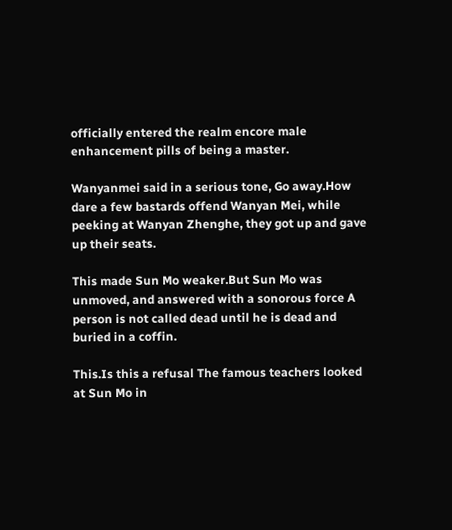officially entered the realm encore male enhancement pills of being a master.

Wanyanmei said in a serious tone, Go away.How dare a few bastards offend Wanyan Mei, while peeking at Wanyan Zhenghe, they got up and gave up their seats.

This made Sun Mo weaker.But Sun Mo was unmoved, and answered with a sonorous force A person is not called dead until he is dead and buried in a coffin.

This.Is this a refusal The famous teachers looked at Sun Mo in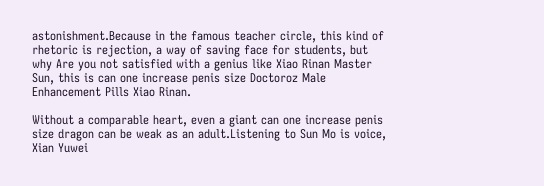astonishment.Because in the famous teacher circle, this kind of rhetoric is rejection, a way of saving face for students, but why Are you not satisfied with a genius like Xiao Rinan Master Sun, this is can one increase penis size Doctoroz Male Enhancement Pills Xiao Rinan.

Without a comparable heart, even a giant can one increase penis size dragon can be weak as an adult.Listening to Sun Mo is voice, Xian Yuwei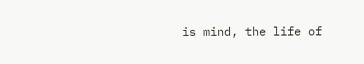is mind, the life of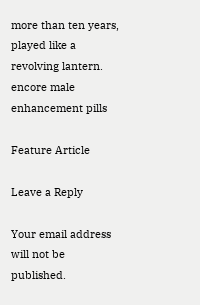more than ten years, played like a revolving lantern. encore male enhancement pills

Feature Article

Leave a Reply

Your email address will not be published.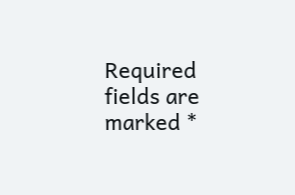Required fields are marked *